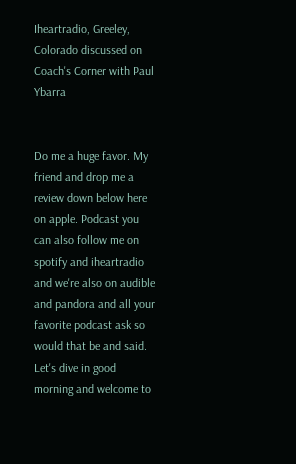Iheartradio, Greeley, Colorado discussed on Coach's Corner with Paul Ybarra


Do me a huge favor. My friend and drop me a review down below here on apple. Podcast you can also follow me on spotify and iheartradio and we're also on audible and pandora and all your favorite podcast ask so would that be and said. Let's dive in good morning and welcome to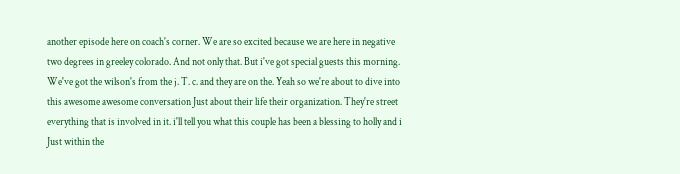another episode here on coach's corner. We are so excited because we are here in negative two degrees in greeley colorado. And not only that. But i've got special guests this morning. We've got the wilson's from the j. T. c. and they are on the. Yeah so we're about to dive into this awesome awesome conversation Just about their life their organization. They're street everything that is involved in it. i'll tell you what this couple has been a blessing to holly and i Just within the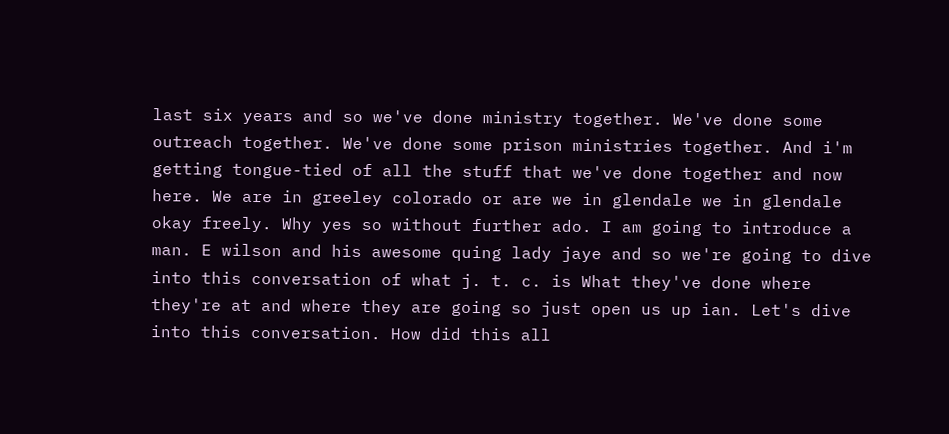last six years and so we've done ministry together. We've done some outreach together. We've done some prison ministries together. And i'm getting tongue-tied of all the stuff that we've done together and now here. We are in greeley colorado or are we in glendale we in glendale okay freely. Why yes so without further ado. I am going to introduce a man. E wilson and his awesome quing lady jaye and so we're going to dive into this conversation of what j. t. c. is What they've done where they're at and where they are going so just open us up ian. Let's dive into this conversation. How did this all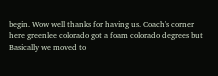begin. Wow well thanks for having us. Coach's corner here greenlee colorado got a foam colorado degrees but Basically we moved to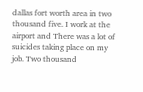dallas fort worth area in two thousand five. I work at the airport and There was a lot of suicides taking place on my job. Two thousand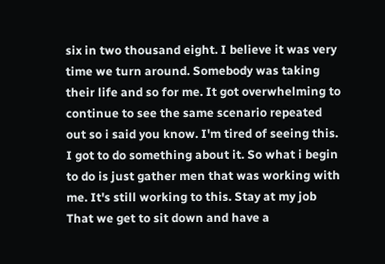six in two thousand eight. I believe it was very time we turn around. Somebody was taking their life and so for me. It got overwhelming to continue to see the same scenario repeated out so i said you know. I'm tired of seeing this. I got to do something about it. So what i begin to do is just gather men that was working with me. It's still working to this. Stay at my job That we get to sit down and have a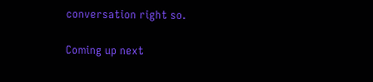conversation right so.

Coming up next